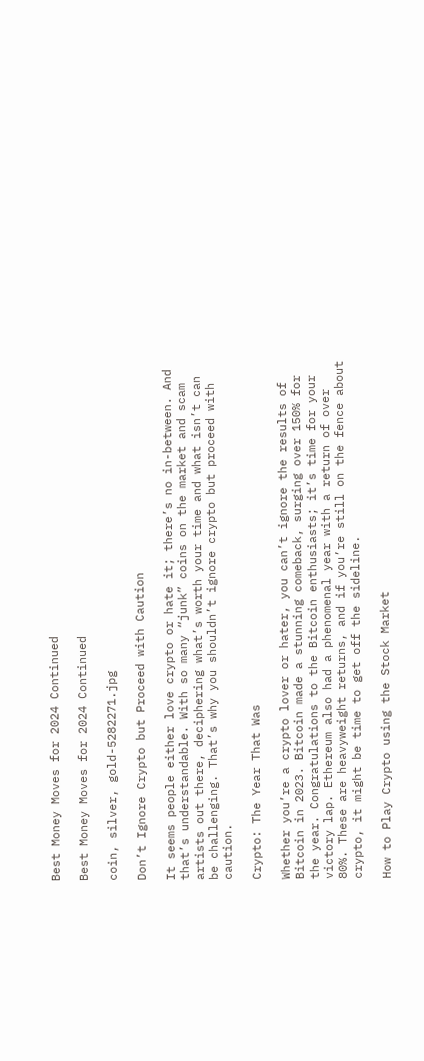Best Money Moves for 2024 Continued

Best Money Moves for 2024 Continued

coin, silver, gold-5282271.jpg

Don’t Ignore Crypto but Proceed with Caution

It seems people either love crypto or hate it; there’s no in-between. And that’s understandable. With so many “junk” coins on the market and scam artists out there, deciphering what’s worth your time and what isn’t can be challenging. That’s why you shouldn’t ignore crypto but proceed with caution.

Crypto: The Year That Was

Whether you’re a crypto lover or hater, you can’t ignore the results of Bitcoin in 2023. Bitcoin made a stunning comeback, surging over 150% for the year. Congratulations to the Bitcoin enthusiasts; it’s time for your victory lap. Ethereum also had a phenomenal year with a return of over 80%. These are heavyweight returns, and if you’re still on the fence about crypto, it might be time to get off the sideline.

How to Play Crypto using the Stock Market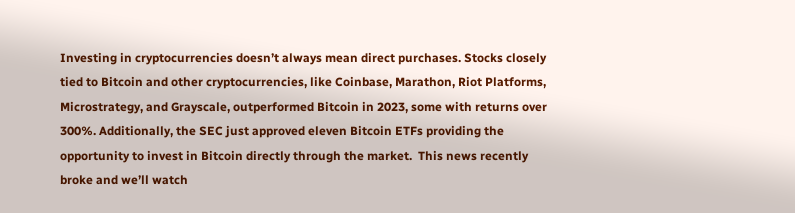Investing in cryptocurrencies doesn’t always mean direct purchases. Stocks closely tied to Bitcoin and other cryptocurrencies, like Coinbase, Marathon, Riot Platforms, Microstrategy, and Grayscale, outperformed Bitcoin in 2023, some with returns over 300%. Additionally, the SEC just approved eleven Bitcoin ETFs providing the opportunity to invest in Bitcoin directly through the market.  This news recently broke and we’ll watch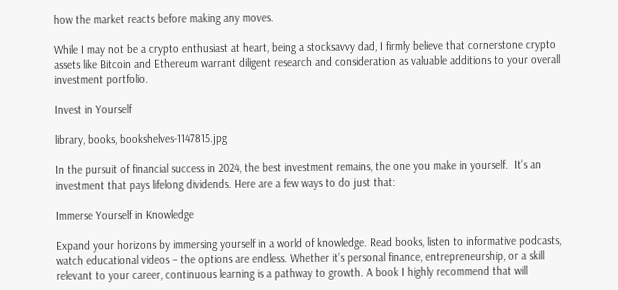how the market reacts before making any moves.

While I may not be a crypto enthusiast at heart, being a stocksavvy dad, I firmly believe that cornerstone crypto assets like Bitcoin and Ethereum warrant diligent research and consideration as valuable additions to your overall investment portfolio.

Invest in Yourself

library, books, bookshelves-1147815.jpg

In the pursuit of financial success in 2024, the best investment remains, the one you make in yourself.  It’s an investment that pays lifelong dividends. Here are a few ways to do just that:

Immerse Yourself in Knowledge

Expand your horizons by immersing yourself in a world of knowledge. Read books, listen to informative podcasts, watch educational videos – the options are endless. Whether it’s personal finance, entrepreneurship, or a skill relevant to your career, continuous learning is a pathway to growth. A book I highly recommend that will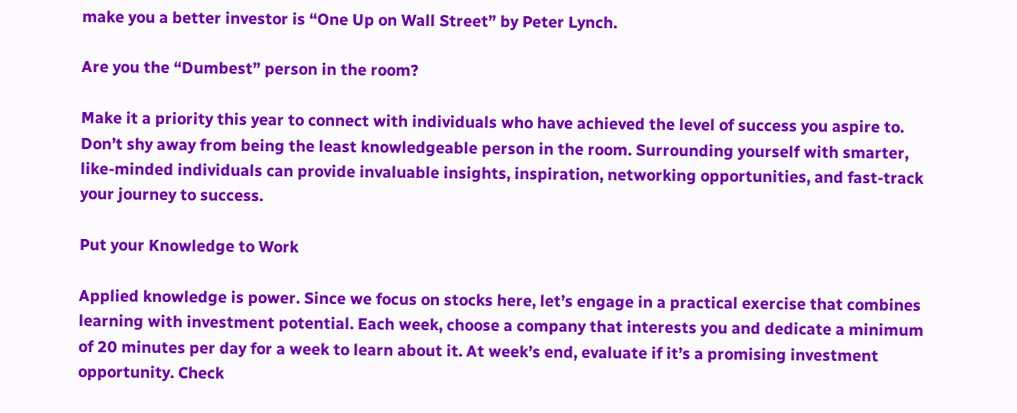make you a better investor is “One Up on Wall Street” by Peter Lynch.

Are you the “Dumbest” person in the room?

Make it a priority this year to connect with individuals who have achieved the level of success you aspire to. Don’t shy away from being the least knowledgeable person in the room. Surrounding yourself with smarter, like-minded individuals can provide invaluable insights, inspiration, networking opportunities, and fast-track your journey to success.

Put your Knowledge to Work

Applied knowledge is power. Since we focus on stocks here, let’s engage in a practical exercise that combines learning with investment potential. Each week, choose a company that interests you and dedicate a minimum of 20 minutes per day for a week to learn about it. At week’s end, evaluate if it’s a promising investment opportunity. Check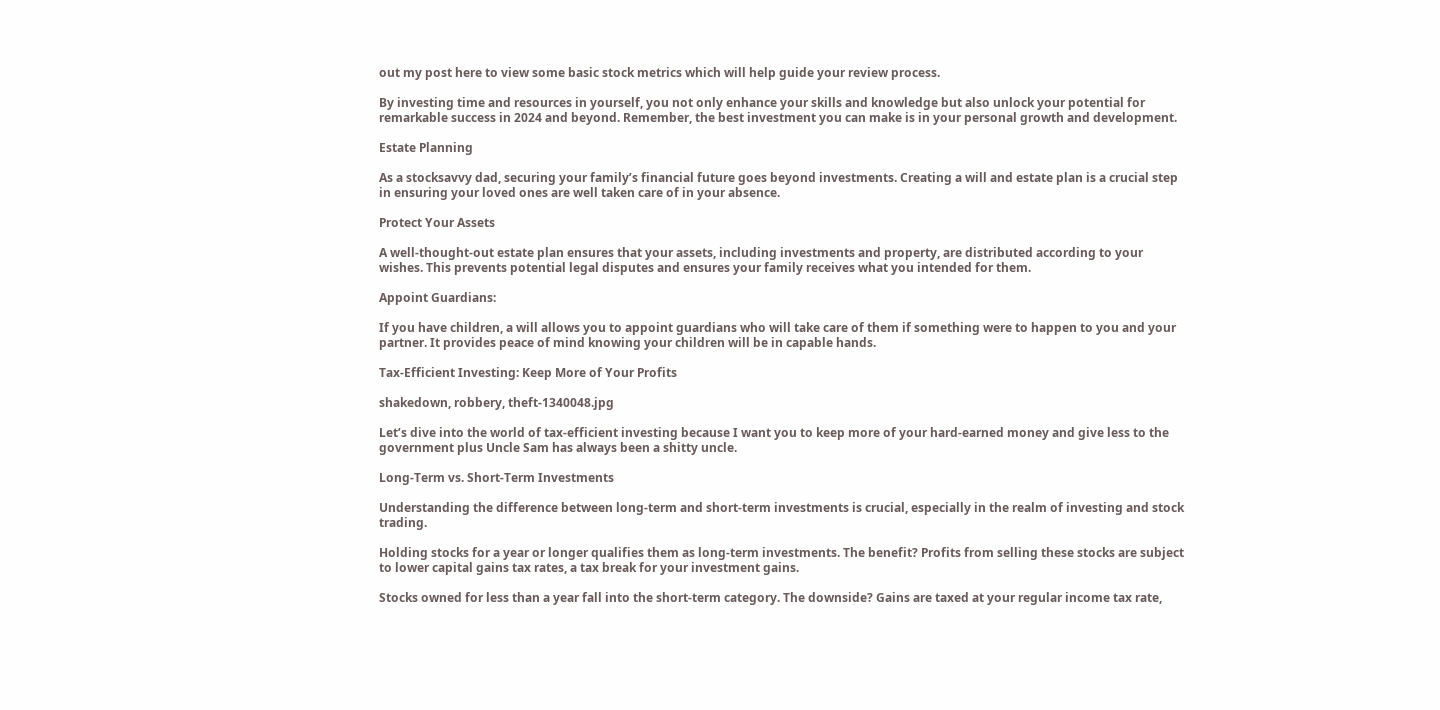out my post here to view some basic stock metrics which will help guide your review process.

By investing time and resources in yourself, you not only enhance your skills and knowledge but also unlock your potential for remarkable success in 2024 and beyond. Remember, the best investment you can make is in your personal growth and development.

Estate Planning

As a stocksavvy dad, securing your family’s financial future goes beyond investments. Creating a will and estate plan is a crucial step in ensuring your loved ones are well taken care of in your absence.

Protect Your Assets

A well-thought-out estate plan ensures that your assets, including investments and property, are distributed according to your wishes. This prevents potential legal disputes and ensures your family receives what you intended for them.

Appoint Guardians:

If you have children, a will allows you to appoint guardians who will take care of them if something were to happen to you and your partner. It provides peace of mind knowing your children will be in capable hands.

Tax-Efficient Investing: Keep More of Your Profits

shakedown, robbery, theft-1340048.jpg

Let’s dive into the world of tax-efficient investing because I want you to keep more of your hard-earned money and give less to the government plus Uncle Sam has always been a shitty uncle.

Long-Term vs. Short-Term Investments

Understanding the difference between long-term and short-term investments is crucial, especially in the realm of investing and stock trading.

Holding stocks for a year or longer qualifies them as long-term investments. The benefit? Profits from selling these stocks are subject to lower capital gains tax rates, a tax break for your investment gains.

Stocks owned for less than a year fall into the short-term category. The downside? Gains are taxed at your regular income tax rate,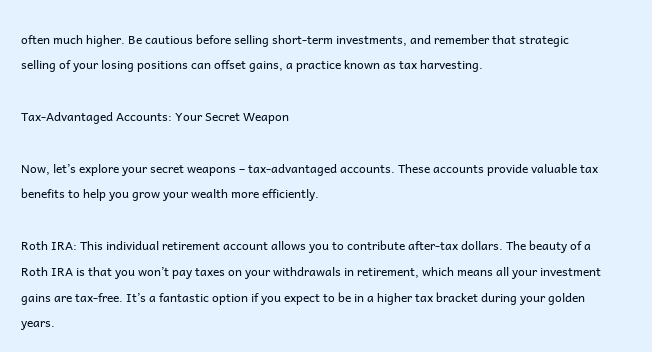often much higher. Be cautious before selling short-term investments, and remember that strategic selling of your losing positions can offset gains, a practice known as tax harvesting.

Tax-Advantaged Accounts: Your Secret Weapon

Now, let’s explore your secret weapons – tax-advantaged accounts. These accounts provide valuable tax benefits to help you grow your wealth more efficiently.

Roth IRA: This individual retirement account allows you to contribute after-tax dollars. The beauty of a Roth IRA is that you won’t pay taxes on your withdrawals in retirement, which means all your investment gains are tax-free. It’s a fantastic option if you expect to be in a higher tax bracket during your golden years.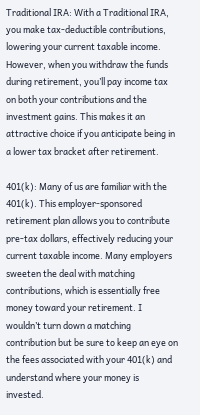Traditional IRA: With a Traditional IRA, you make tax-deductible contributions, lowering your current taxable income. However, when you withdraw the funds during retirement, you’ll pay income tax on both your contributions and the investment gains. This makes it an attractive choice if you anticipate being in a lower tax bracket after retirement.

401(k): Many of us are familiar with the 401(k). This employer-sponsored retirement plan allows you to contribute pre-tax dollars, effectively reducing your current taxable income. Many employers sweeten the deal with matching contributions, which is essentially free money toward your retirement. I wouldn’t turn down a matching contribution but be sure to keep an eye on the fees associated with your 401(k) and understand where your money is invested.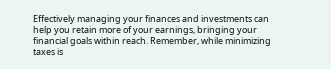Effectively managing your finances and investments can help you retain more of your earnings, bringing your financial goals within reach. Remember, while minimizing taxes is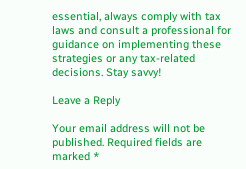essential, always comply with tax laws and consult a professional for guidance on implementing these strategies or any tax-related decisions. Stay savvy!

Leave a Reply

Your email address will not be published. Required fields are marked *